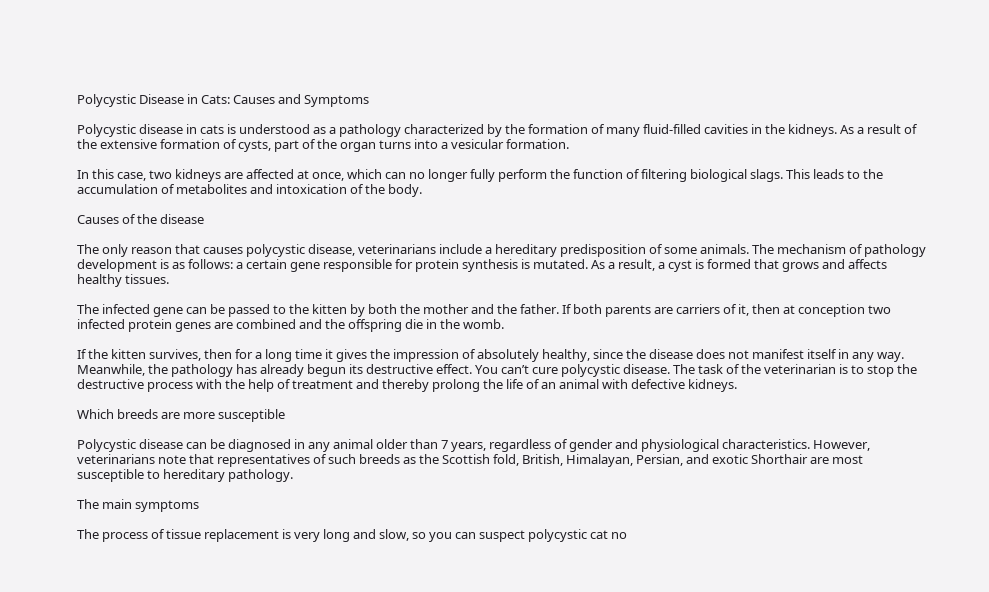Polycystic Disease in Cats: Causes and Symptoms

Polycystic disease in cats is understood as a pathology characterized by the formation of many fluid-filled cavities in the kidneys. As a result of the extensive formation of cysts, part of the organ turns into a vesicular formation.

In this case, two kidneys are affected at once, which can no longer fully perform the function of filtering biological slags. This leads to the accumulation of metabolites and intoxication of the body.

Causes of the disease

The only reason that causes polycystic disease, veterinarians include a hereditary predisposition of some animals. The mechanism of pathology development is as follows: a certain gene responsible for protein synthesis is mutated. As a result, a cyst is formed that grows and affects healthy tissues.

The infected gene can be passed to the kitten by both the mother and the father. If both parents are carriers of it, then at conception two infected protein genes are combined and the offspring die in the womb.

If the kitten survives, then for a long time it gives the impression of absolutely healthy, since the disease does not manifest itself in any way. Meanwhile, the pathology has already begun its destructive effect. You can’t cure polycystic disease. The task of the veterinarian is to stop the destructive process with the help of treatment and thereby prolong the life of an animal with defective kidneys.

Which breeds are more susceptible

Polycystic disease can be diagnosed in any animal older than 7 years, regardless of gender and physiological characteristics. However, veterinarians note that representatives of such breeds as the Scottish fold, British, Himalayan, Persian, and exotic Shorthair are most susceptible to hereditary pathology.

The main symptoms

The process of tissue replacement is very long and slow, so you can suspect polycystic cat no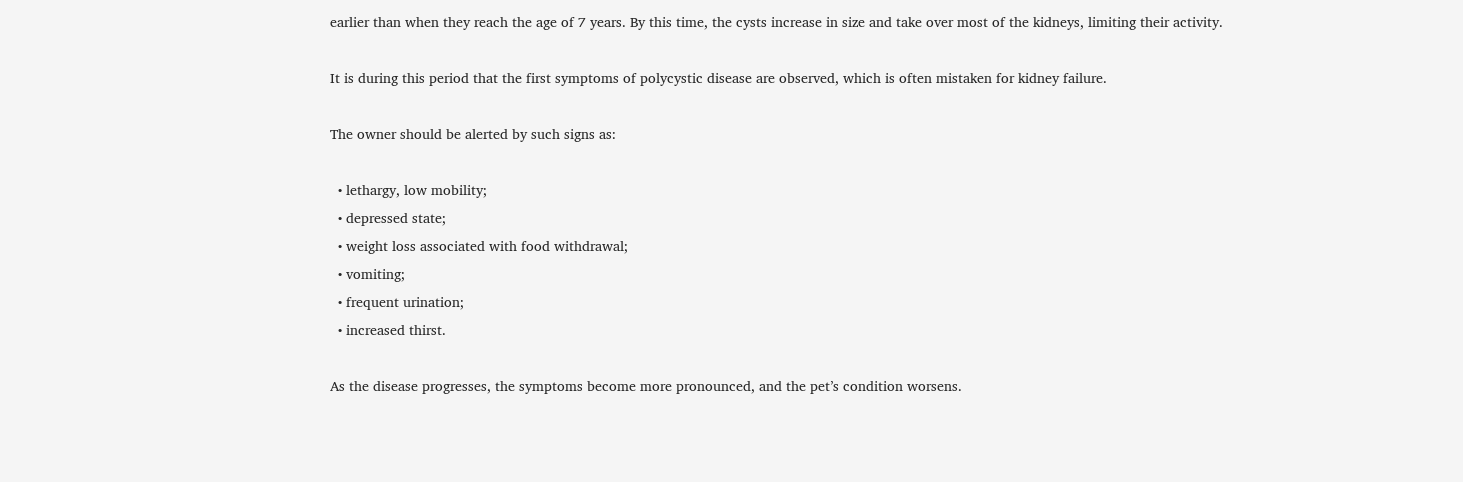earlier than when they reach the age of 7 years. By this time, the cysts increase in size and take over most of the kidneys, limiting their activity.

It is during this period that the first symptoms of polycystic disease are observed, which is often mistaken for kidney failure.

The owner should be alerted by such signs as:

  • lethargy, low mobility;
  • depressed state;
  • weight loss associated with food withdrawal;
  • vomiting;
  • frequent urination;
  • increased thirst.

As the disease progresses, the symptoms become more pronounced, and the pet’s condition worsens.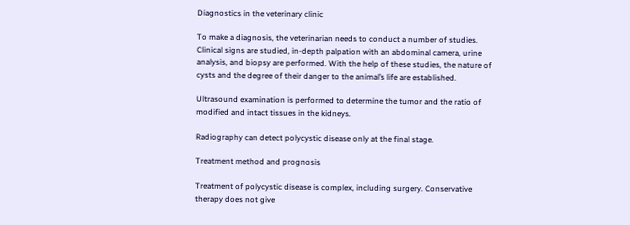Diagnostics in the veterinary clinic

To make a diagnosis, the veterinarian needs to conduct a number of studies. Clinical signs are studied, in-depth palpation with an abdominal camera, urine analysis, and biopsy are performed. With the help of these studies, the nature of cysts and the degree of their danger to the animal’s life are established.

Ultrasound examination is performed to determine the tumor and the ratio of modified and intact tissues in the kidneys.

Radiography can detect polycystic disease only at the final stage.

Treatment method and prognosis

Treatment of polycystic disease is complex, including surgery. Conservative therapy does not give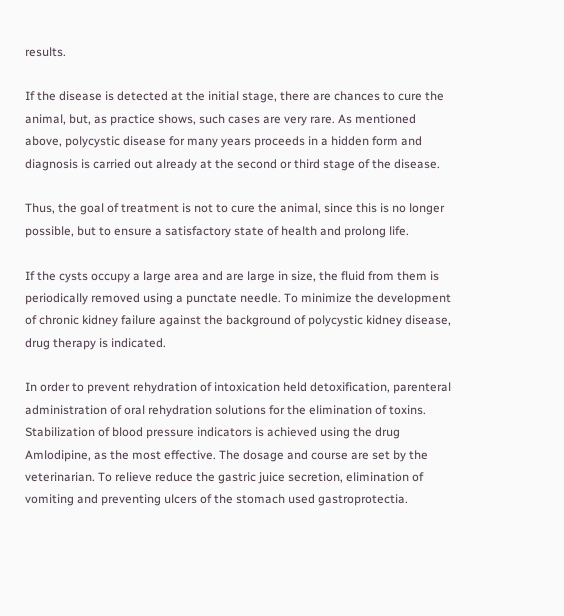results.

If the disease is detected at the initial stage, there are chances to cure the animal, but, as practice shows, such cases are very rare. As mentioned above, polycystic disease for many years proceeds in a hidden form and diagnosis is carried out already at the second or third stage of the disease.

Thus, the goal of treatment is not to cure the animal, since this is no longer possible, but to ensure a satisfactory state of health and prolong life.

If the cysts occupy a large area and are large in size, the fluid from them is periodically removed using a punctate needle. To minimize the development of chronic kidney failure against the background of polycystic kidney disease, drug therapy is indicated.

In order to prevent rehydration of intoxication held detoxification, parenteral administration of oral rehydration solutions for the elimination of toxins. Stabilization of blood pressure indicators is achieved using the drug Amlodipine, as the most effective. The dosage and course are set by the veterinarian. To relieve reduce the gastric juice secretion, elimination of vomiting and preventing ulcers of the stomach used gastroprotectia.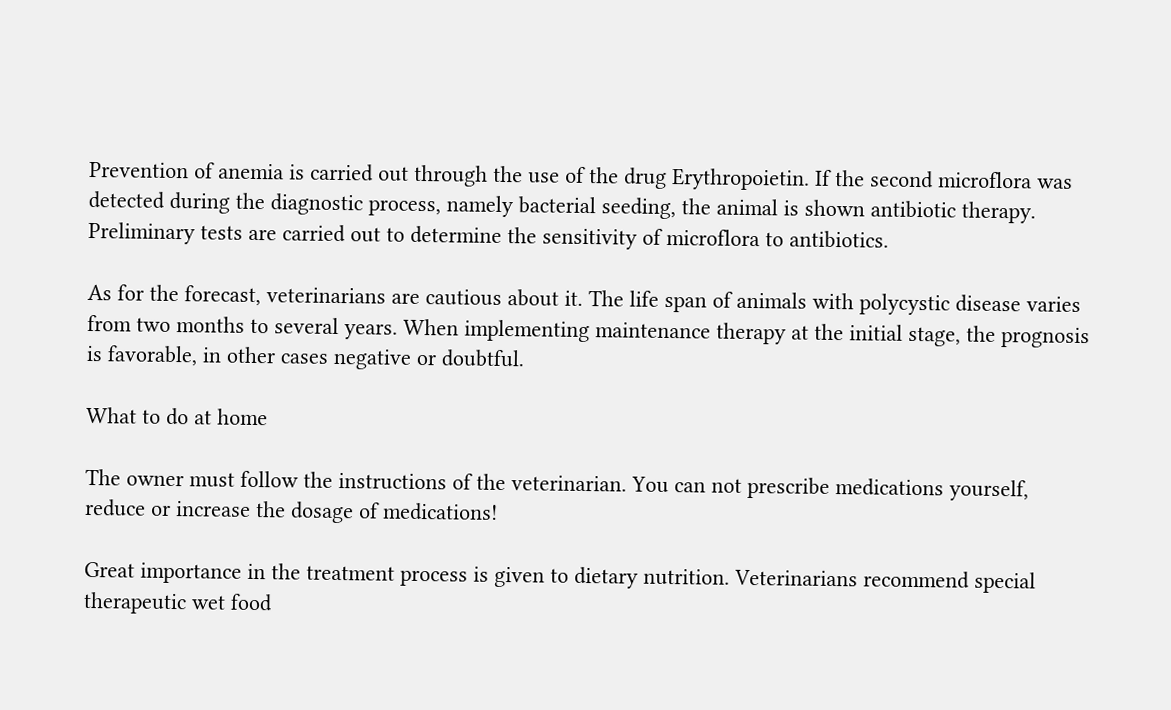Prevention of anemia is carried out through the use of the drug Erythropoietin. If the second microflora was detected during the diagnostic process, namely bacterial seeding, the animal is shown antibiotic therapy. Preliminary tests are carried out to determine the sensitivity of microflora to antibiotics.

As for the forecast, veterinarians are cautious about it. The life span of animals with polycystic disease varies from two months to several years. When implementing maintenance therapy at the initial stage, the prognosis is favorable, in other cases negative or doubtful.

What to do at home

The owner must follow the instructions of the veterinarian. You can not prescribe medications yourself, reduce or increase the dosage of medications!

Great importance in the treatment process is given to dietary nutrition. Veterinarians recommend special therapeutic wet food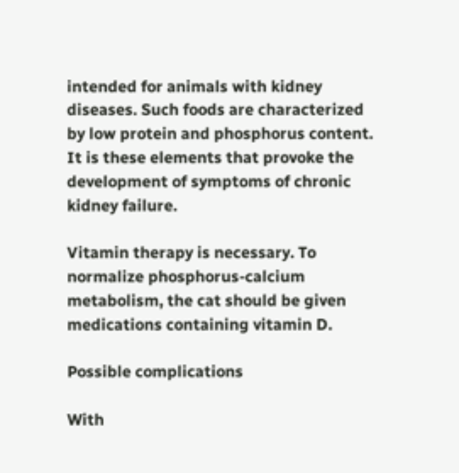intended for animals with kidney diseases. Such foods are characterized by low protein and phosphorus content. It is these elements that provoke the development of symptoms of chronic kidney failure.

Vitamin therapy is necessary. To normalize phosphorus-calcium metabolism, the cat should be given medications containing vitamin D.

Possible complications

With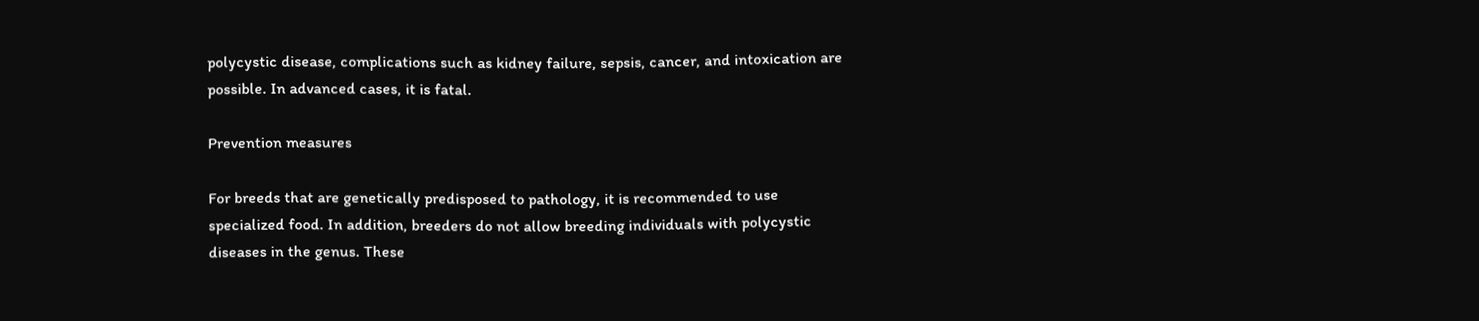polycystic disease, complications such as kidney failure, sepsis, cancer, and intoxication are possible. In advanced cases, it is fatal.

Prevention measures

For breeds that are genetically predisposed to pathology, it is recommended to use specialized food. In addition, breeders do not allow breeding individuals with polycystic diseases in the genus. These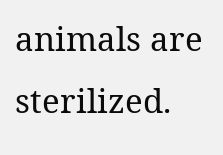animals are sterilized.